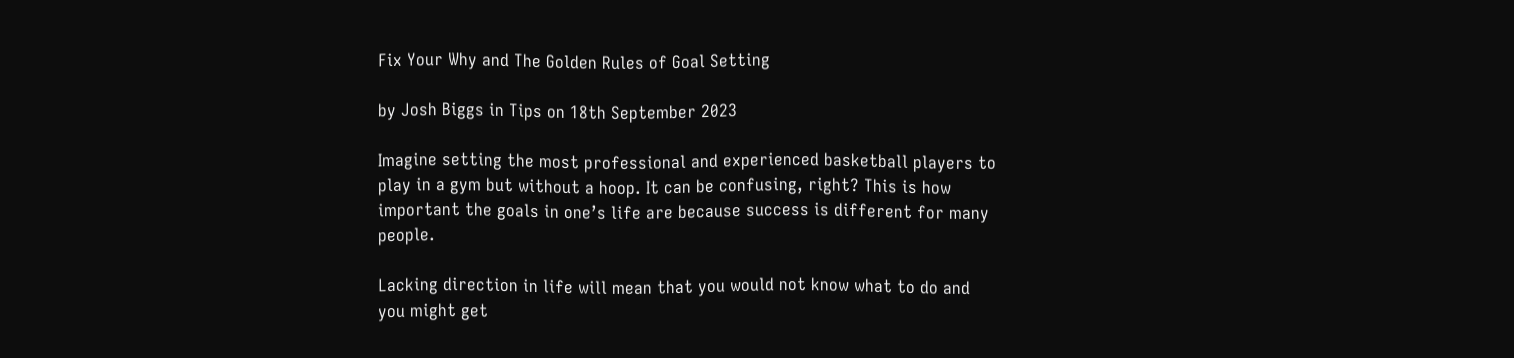Fix Your Why and The Golden Rules of Goal Setting

by Josh Biggs in Tips on 18th September 2023

Imagine setting the most professional and experienced basketball players to play in a gym but without a hoop. It can be confusing, right? This is how important the goals in one’s life are because success is different for many people.

Lacking direction in life will mean that you would not know what to do and you might get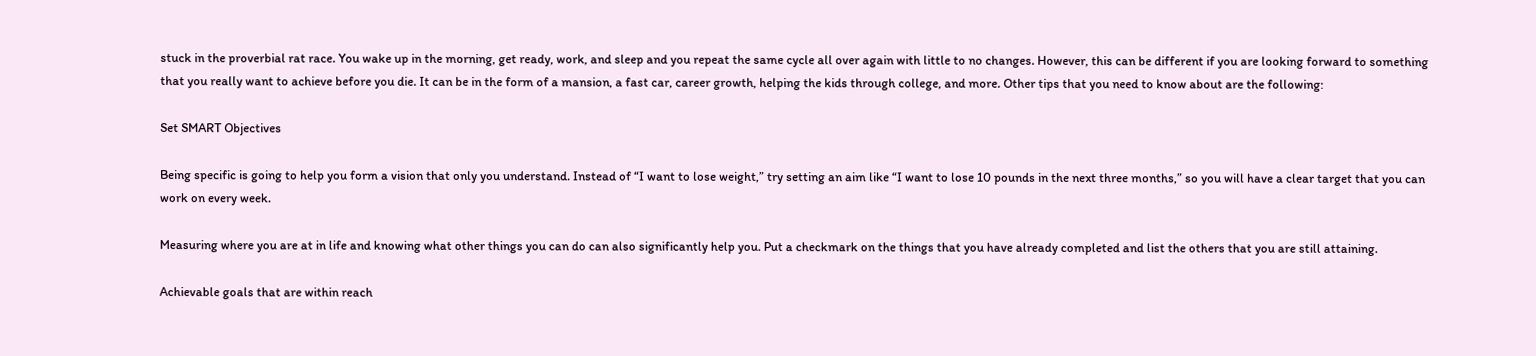stuck in the proverbial rat race. You wake up in the morning, get ready, work, and sleep and you repeat the same cycle all over again with little to no changes. However, this can be different if you are looking forward to something that you really want to achieve before you die. It can be in the form of a mansion, a fast car, career growth, helping the kids through college, and more. Other tips that you need to know about are the following:

Set SMART Objectives

Being specific is going to help you form a vision that only you understand. Instead of “I want to lose weight,” try setting an aim like “I want to lose 10 pounds in the next three months,” so you will have a clear target that you can work on every week.

Measuring where you are at in life and knowing what other things you can do can also significantly help you. Put a checkmark on the things that you have already completed and list the others that you are still attaining.

Achievable goals that are within reach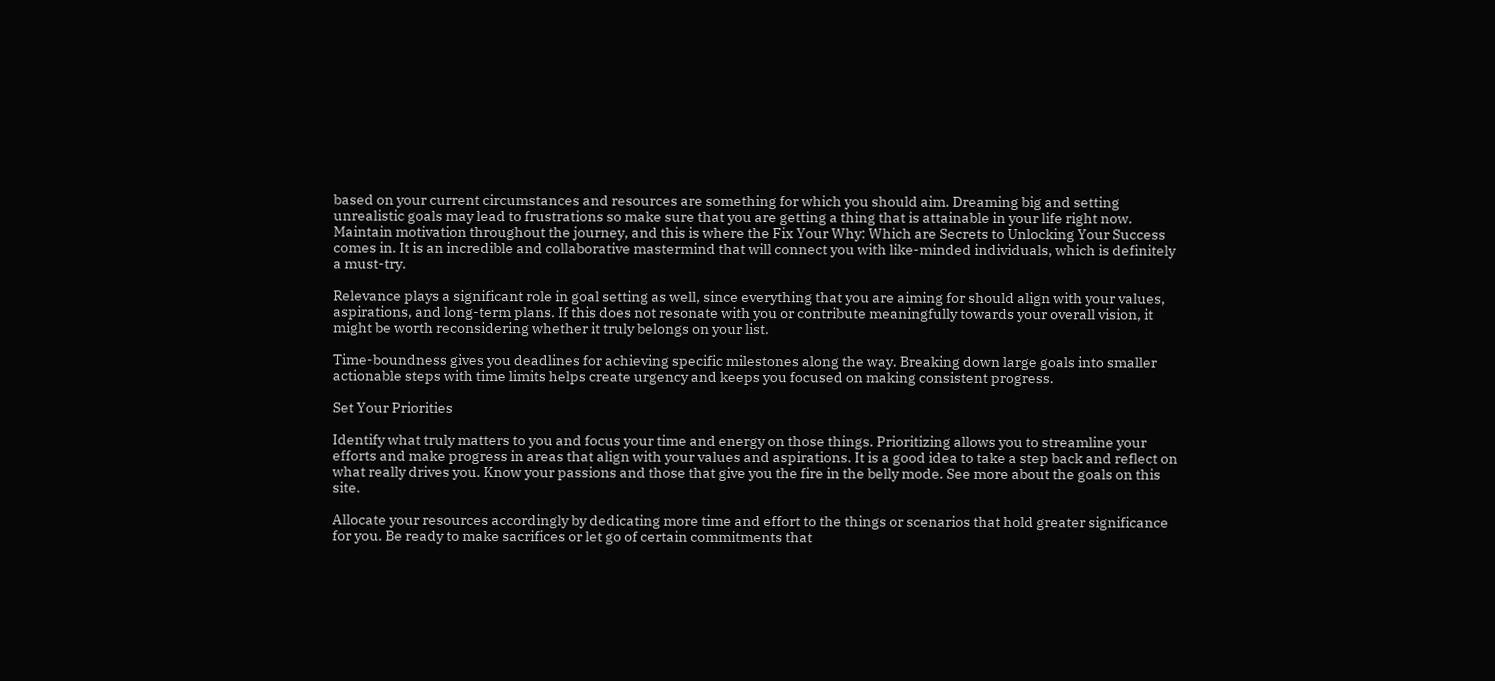based on your current circumstances and resources are something for which you should aim. Dreaming big and setting unrealistic goals may lead to frustrations so make sure that you are getting a thing that is attainable in your life right now. Maintain motivation throughout the journey, and this is where the Fix Your Why: Which are Secrets to Unlocking Your Success comes in. It is an incredible and collaborative mastermind that will connect you with like-minded individuals, which is definitely a must-try.

Relevance plays a significant role in goal setting as well, since everything that you are aiming for should align with your values, aspirations, and long-term plans. If this does not resonate with you or contribute meaningfully towards your overall vision, it might be worth reconsidering whether it truly belongs on your list.

Time-boundness gives you deadlines for achieving specific milestones along the way. Breaking down large goals into smaller actionable steps with time limits helps create urgency and keeps you focused on making consistent progress.

Set Your Priorities

Identify what truly matters to you and focus your time and energy on those things. Prioritizing allows you to streamline your efforts and make progress in areas that align with your values and aspirations. It is a good idea to take a step back and reflect on what really drives you. Know your passions and those that give you the fire in the belly mode. See more about the goals on this site.

Allocate your resources accordingly by dedicating more time and effort to the things or scenarios that hold greater significance for you. Be ready to make sacrifices or let go of certain commitments that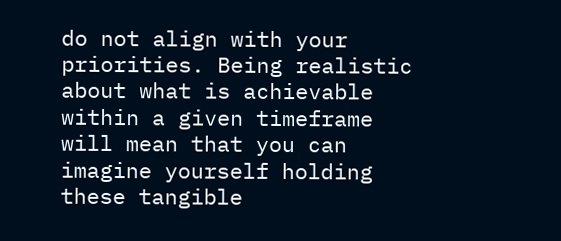do not align with your priorities. Being realistic about what is achievable within a given timeframe will mean that you can imagine yourself holding these tangible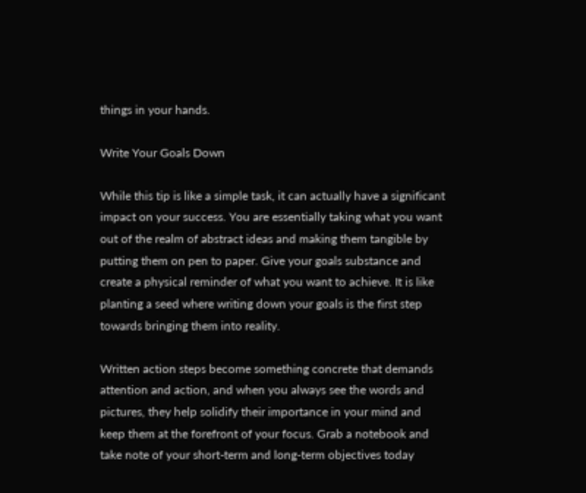things in your hands.

Write Your Goals Down

While this tip is like a simple task, it can actually have a significant impact on your success. You are essentially taking what you want out of the realm of abstract ideas and making them tangible by putting them on pen to paper. Give your goals substance and create a physical reminder of what you want to achieve. It is like planting a seed where writing down your goals is the first step towards bringing them into reality.

Written action steps become something concrete that demands attention and action, and when you always see the words and pictures, they help solidify their importance in your mind and keep them at the forefront of your focus. Grab a notebook and take note of your short-term and long-term objectives today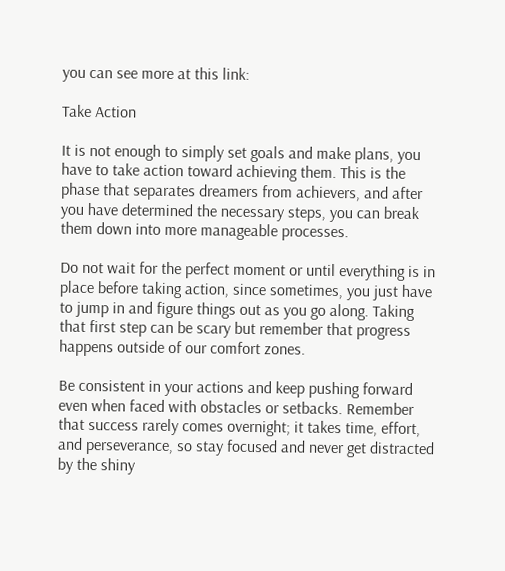you can see more at this link:

Take Action

It is not enough to simply set goals and make plans, you have to take action toward achieving them. This is the phase that separates dreamers from achievers, and after you have determined the necessary steps, you can break them down into more manageable processes.

Do not wait for the perfect moment or until everything is in place before taking action, since sometimes, you just have to jump in and figure things out as you go along. Taking that first step can be scary but remember that progress happens outside of our comfort zones.

Be consistent in your actions and keep pushing forward even when faced with obstacles or setbacks. Remember that success rarely comes overnight; it takes time, effort, and perseverance, so stay focused and never get distracted by the shiny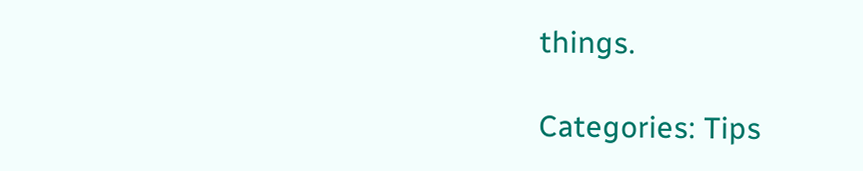things.

Categories: Tips